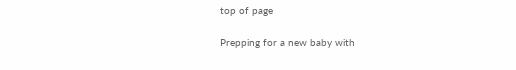top of page

Prepping for a new baby with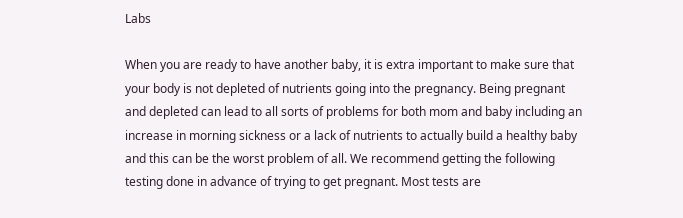Labs

When you are ready to have another baby, it is extra important to make sure that your body is not depleted of nutrients going into the pregnancy. Being pregnant and depleted can lead to all sorts of problems for both mom and baby including an increase in morning sickness or a lack of nutrients to actually build a healthy baby and this can be the worst problem of all. We recommend getting the following testing done in advance of trying to get pregnant. Most tests are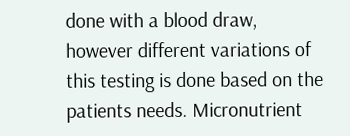done with a blood draw, however different variations of this testing is done based on the patients needs. Micronutrient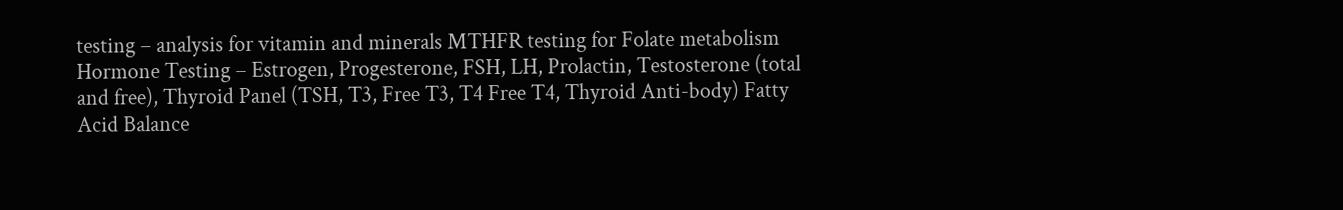testing – analysis for vitamin and minerals MTHFR testing for Folate metabolism Hormone Testing – Estrogen, Progesterone, FSH, LH, Prolactin, Testosterone (total and free), Thyroid Panel (TSH, T3, Free T3, T4 Free T4, Thyroid Anti-body) Fatty Acid Balance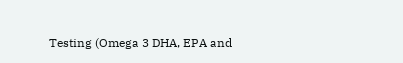Testing (Omega 3 DHA, EPA and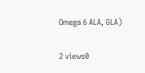Omega 6 ALA, GLA)

2 views0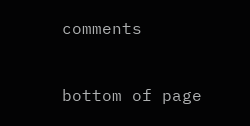comments


bottom of page